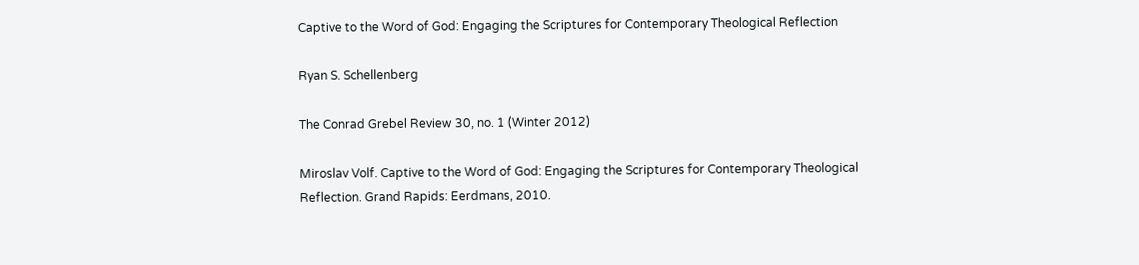Captive to the Word of God: Engaging the Scriptures for Contemporary Theological Reflection

Ryan S. Schellenberg

The Conrad Grebel Review 30, no. 1 (Winter 2012)

Miroslav Volf. Captive to the Word of God: Engaging the Scriptures for Contemporary Theological Reflection. Grand Rapids: Eerdmans, 2010.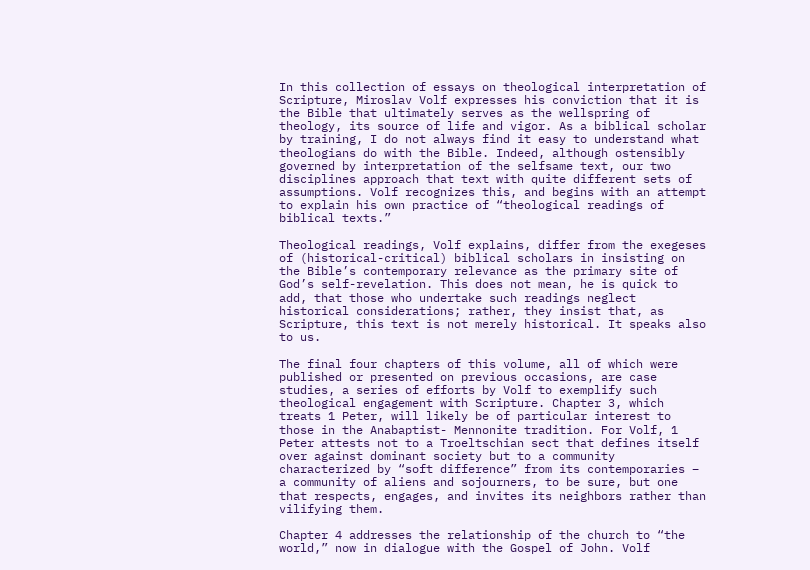In this collection of essays on theological interpretation of Scripture, Miroslav Volf expresses his conviction that it is the Bible that ultimately serves as the wellspring of theology, its source of life and vigor. As a biblical scholar by training, I do not always find it easy to understand what theologians do with the Bible. Indeed, although ostensibly governed by interpretation of the selfsame text, our two disciplines approach that text with quite different sets of assumptions. Volf recognizes this, and begins with an attempt to explain his own practice of “theological readings of biblical texts.”

Theological readings, Volf explains, differ from the exegeses of (historical-critical) biblical scholars in insisting on the Bible’s contemporary relevance as the primary site of God’s self-revelation. This does not mean, he is quick to add, that those who undertake such readings neglect historical considerations; rather, they insist that, as Scripture, this text is not merely historical. It speaks also to us.

The final four chapters of this volume, all of which were published or presented on previous occasions, are case studies, a series of efforts by Volf to exemplify such theological engagement with Scripture. Chapter 3, which treats 1 Peter, will likely be of particular interest to those in the Anabaptist- Mennonite tradition. For Volf, 1 Peter attests not to a Troeltschian sect that defines itself over against dominant society but to a community characterized by “soft difference” from its contemporaries – a community of aliens and sojourners, to be sure, but one that respects, engages, and invites its neighbors rather than vilifying them.

Chapter 4 addresses the relationship of the church to “the world,” now in dialogue with the Gospel of John. Volf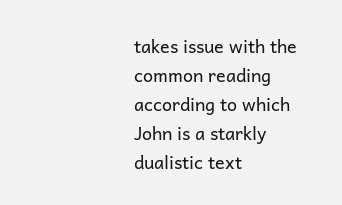takes issue with the common reading according to which John is a starkly dualistic text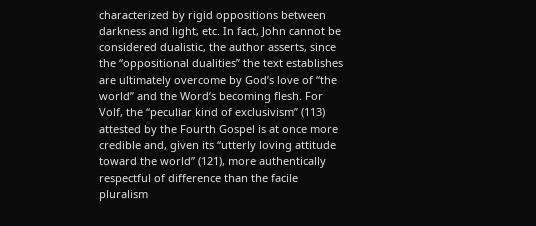characterized by rigid oppositions between darkness and light, etc. In fact, John cannot be considered dualistic, the author asserts, since the “oppositional dualities” the text establishes are ultimately overcome by God’s love of “the world” and the Word’s becoming flesh. For Volf, the “peculiar kind of exclusivism” (113) attested by the Fourth Gospel is at once more credible and, given its “utterly loving attitude toward the world” (121), more authentically respectful of difference than the facile pluralism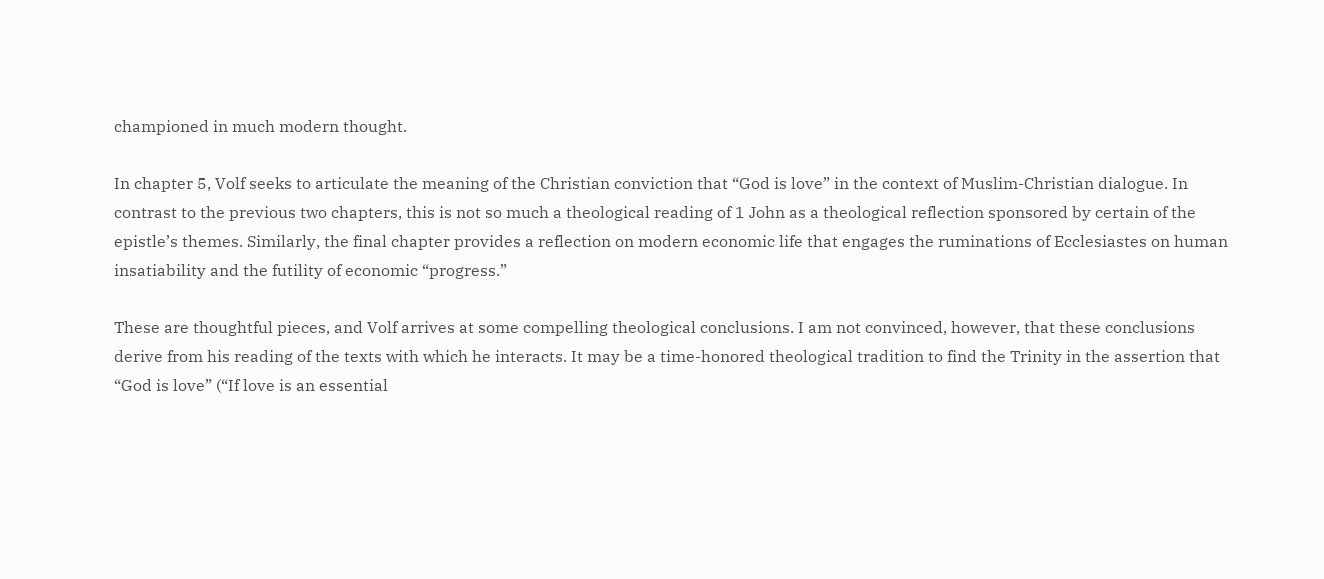championed in much modern thought.

In chapter 5, Volf seeks to articulate the meaning of the Christian conviction that “God is love” in the context of Muslim-Christian dialogue. In contrast to the previous two chapters, this is not so much a theological reading of 1 John as a theological reflection sponsored by certain of the epistle’s themes. Similarly, the final chapter provides a reflection on modern economic life that engages the ruminations of Ecclesiastes on human insatiability and the futility of economic “progress.”

These are thoughtful pieces, and Volf arrives at some compelling theological conclusions. I am not convinced, however, that these conclusions derive from his reading of the texts with which he interacts. It may be a time-honored theological tradition to find the Trinity in the assertion that “God is love” (“If love is an essential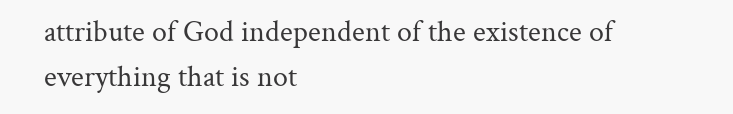attribute of God independent of the existence of everything that is not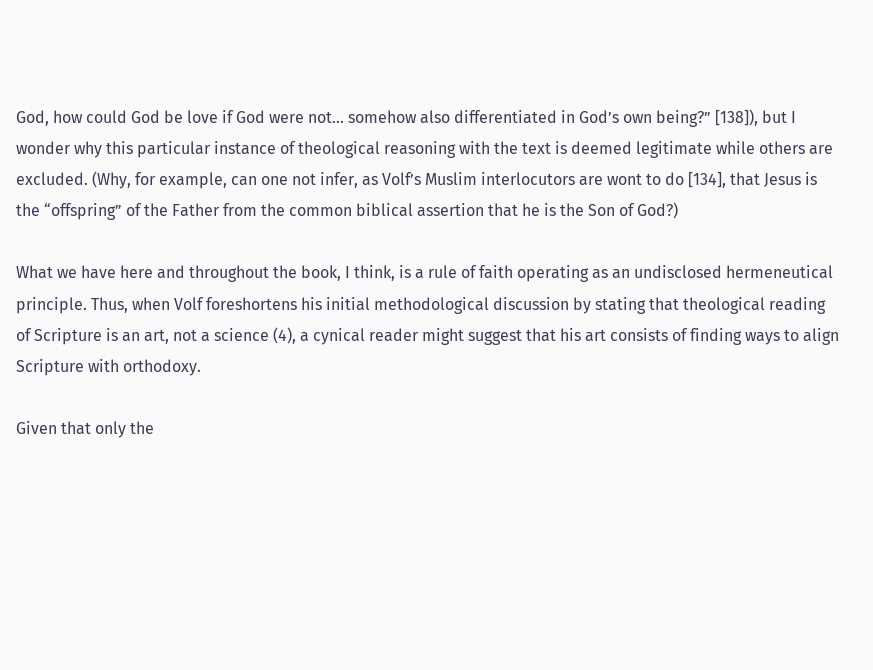God, how could God be love if God were not... somehow also differentiated in God’s own being?” [138]), but I wonder why this particular instance of theological reasoning with the text is deemed legitimate while others are excluded. (Why, for example, can one not infer, as Volf’s Muslim interlocutors are wont to do [134], that Jesus is the “offspring” of the Father from the common biblical assertion that he is the Son of God?)

What we have here and throughout the book, I think, is a rule of faith operating as an undisclosed hermeneutical principle. Thus, when Volf foreshortens his initial methodological discussion by stating that theological reading of Scripture is an art, not a science (4), a cynical reader might suggest that his art consists of finding ways to align Scripture with orthodoxy.

Given that only the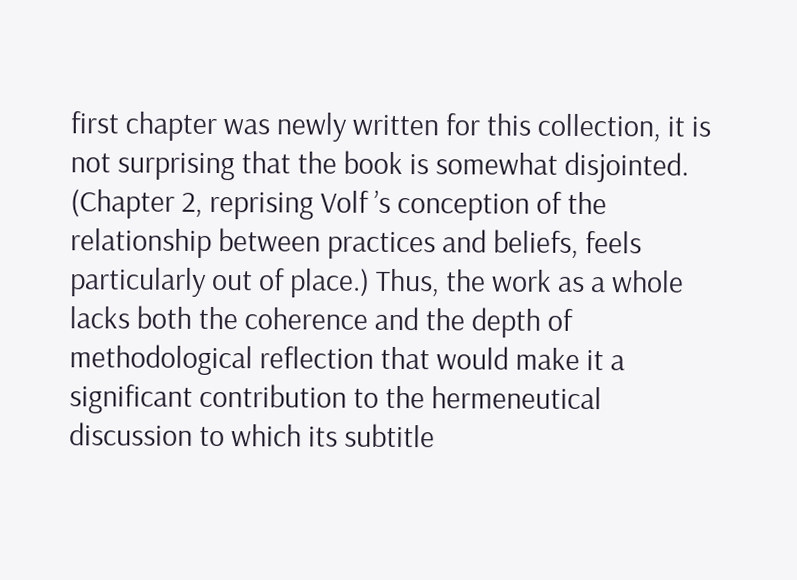first chapter was newly written for this collection, it is not surprising that the book is somewhat disjointed. (Chapter 2, reprising Volf ’s conception of the relationship between practices and beliefs, feels particularly out of place.) Thus, the work as a whole lacks both the coherence and the depth of methodological reflection that would make it a significant contribution to the hermeneutical discussion to which its subtitle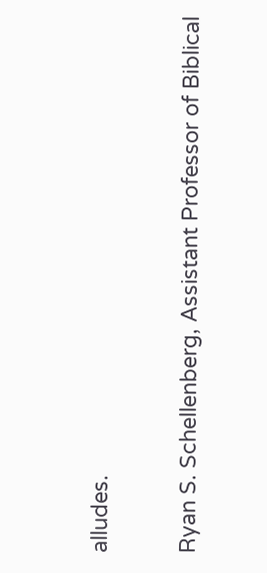alludes.

Ryan S. Schellenberg, Assistant Professor of Biblical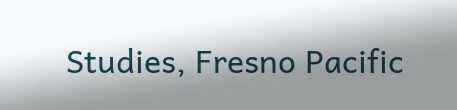Studies, Fresno Pacific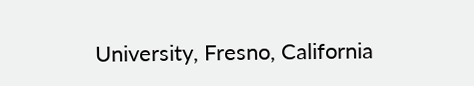University, Fresno, California